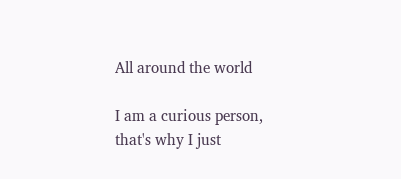All around the world

I am a curious person, that's why I just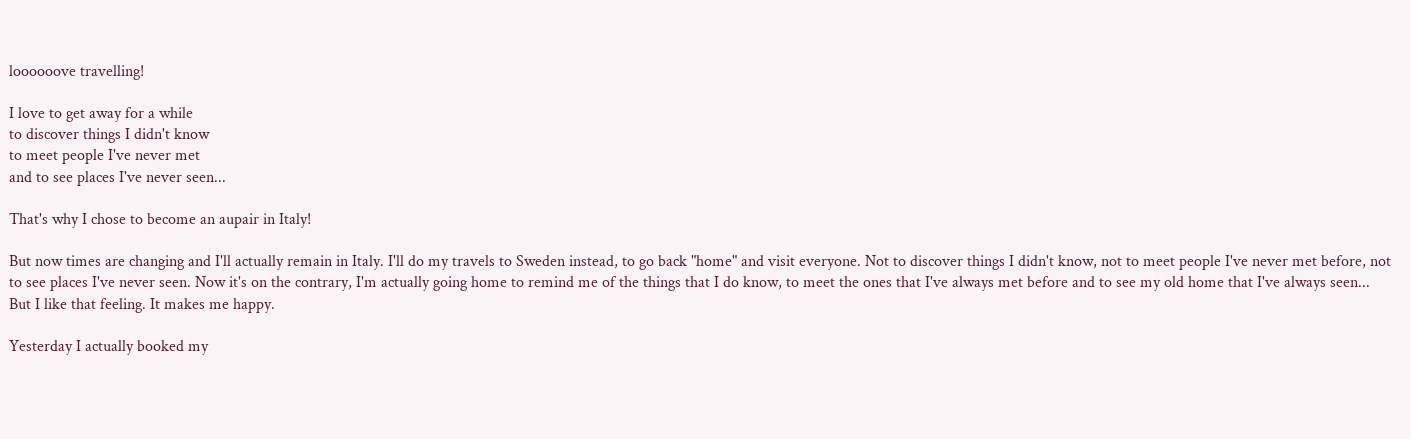loooooove travelling!

I love to get away for a while
to discover things I didn't know
to meet people I've never met
and to see places I've never seen...

That's why I chose to become an aupair in Italy!

But now times are changing and I'll actually remain in Italy. I'll do my travels to Sweden instead, to go back "home" and visit everyone. Not to discover things I didn't know, not to meet people I've never met before, not to see places I've never seen. Now it's on the contrary, I'm actually going home to remind me of the things that I do know, to meet the ones that I've always met before and to see my old home that I've always seen... But I like that feeling. It makes me happy.

Yesterday I actually booked my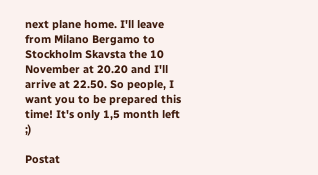next plane home. I'll leave from Milano Bergamo to Stockholm Skavsta the 10 November at 20.20 and I'll arrive at 22.50. So people, I want you to be prepared this time! It's only 1,5 month left ;)

Postat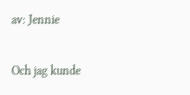av: Jennie

Och jag kunde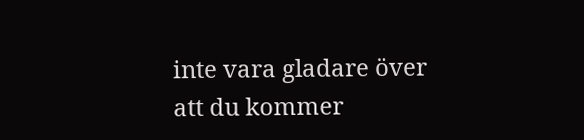inte vara gladare över att du kommer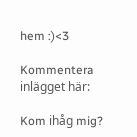hem :)<3

Kommentera inlägget här:

Kom ihåg mig?